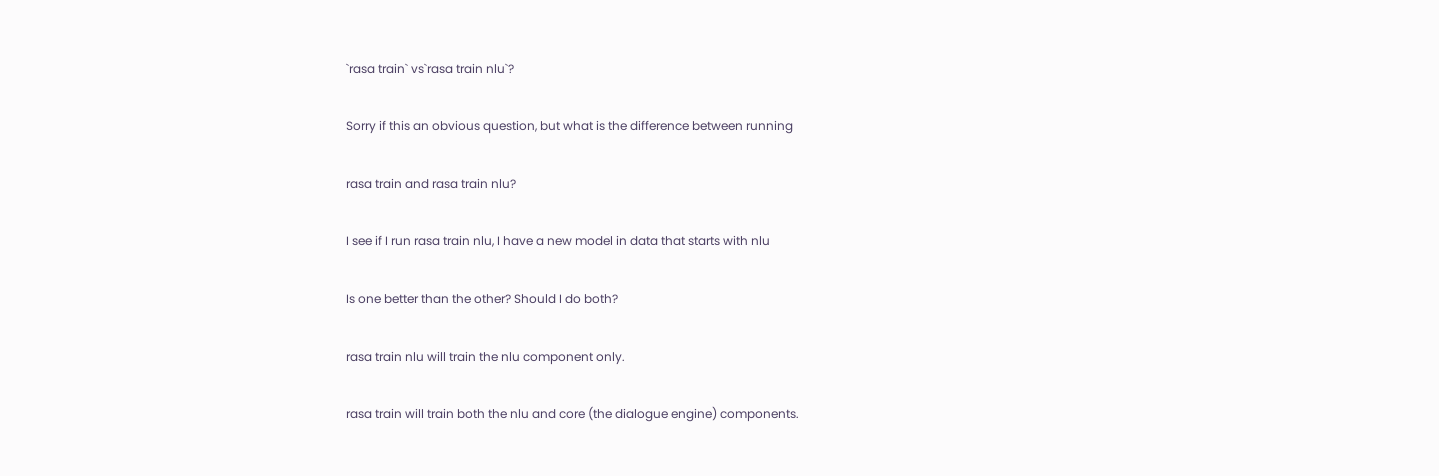`rasa train` vs`rasa train nlu`?

Sorry if this an obvious question, but what is the difference between running

rasa train and rasa train nlu?

I see if I run rasa train nlu, I have a new model in data that starts with nlu

Is one better than the other? Should I do both?

rasa train nlu will train the nlu component only.

rasa train will train both the nlu and core (the dialogue engine) components.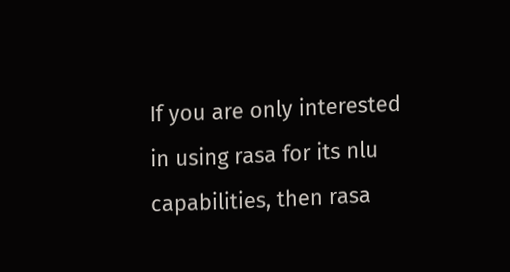If you are only interested in using rasa for its nlu capabilities, then rasa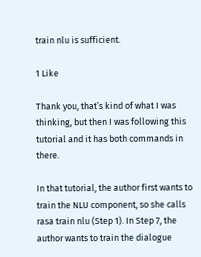train nlu is sufficient.

1 Like

Thank you, that’s kind of what I was thinking, but then I was following this tutorial and it has both commands in there.

In that tutorial, the author first wants to train the NLU component, so she calls rasa train nlu (Step 1). In Step 7, the author wants to train the dialogue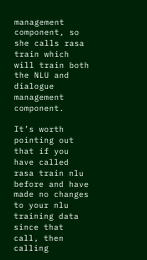management component, so she calls rasa train which will train both the NLU and dialogue management component.

It’s worth pointing out that if you have called rasa train nlu before and have made no changes to your nlu training data since that call, then calling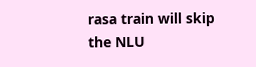rasa train will skip the NLU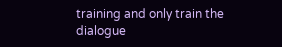training and only train the dialogue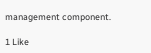management component.

1 Like